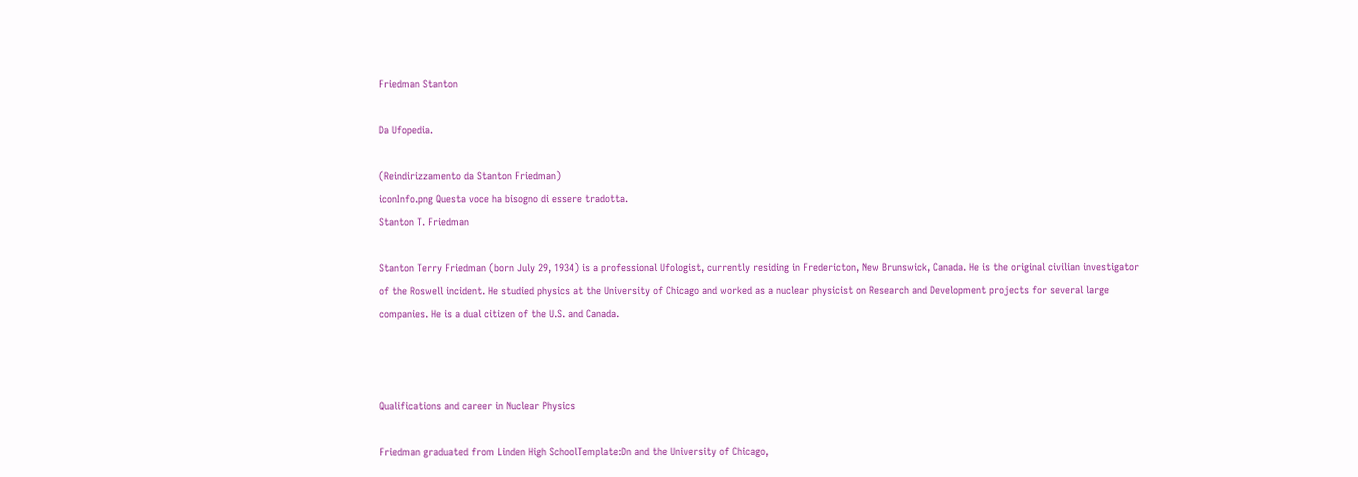Friedman Stanton

Da Ufopedia.

(Reindirizzamento da Stanton Friedman)
iconInfo.png Questa voce ha bisogno di essere tradotta.
Stanton T. Friedman

Stanton Terry Friedman (born July 29, 1934) is a professional Ufologist, currently residing in Fredericton, New Brunswick, Canada. He is the original civilian investigator of the Roswell incident. He studied physics at the University of Chicago and worked as a nuclear physicist on Research and Development projects for several large companies. He is a dual citizen of the U.S. and Canada.



Qualifications and career in Nuclear Physics

Friedman graduated from Linden High SchoolTemplate:Dn and the University of Chicago,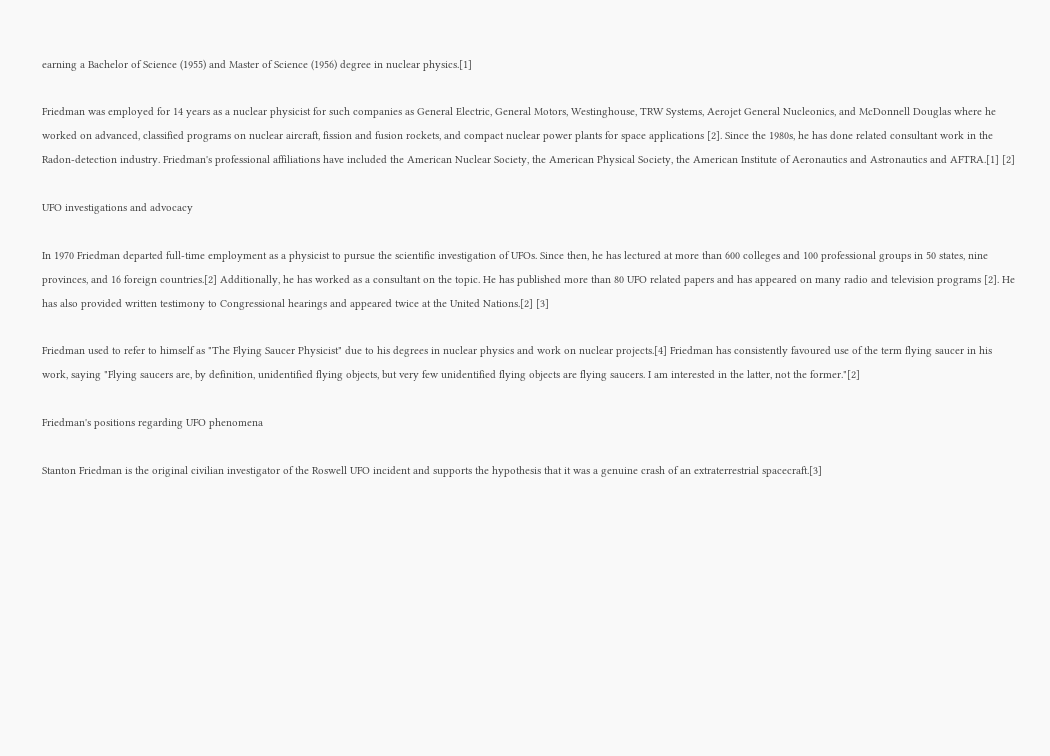earning a Bachelor of Science (1955) and Master of Science (1956) degree in nuclear physics.[1]

Friedman was employed for 14 years as a nuclear physicist for such companies as General Electric, General Motors, Westinghouse, TRW Systems, Aerojet General Nucleonics, and McDonnell Douglas where he worked on advanced, classified programs on nuclear aircraft, fission and fusion rockets, and compact nuclear power plants for space applications [2]. Since the 1980s, he has done related consultant work in the Radon-detection industry. Friedman's professional affiliations have included the American Nuclear Society, the American Physical Society, the American Institute of Aeronautics and Astronautics and AFTRA.[1] [2]

UFO investigations and advocacy

In 1970 Friedman departed full-time employment as a physicist to pursue the scientific investigation of UFOs. Since then, he has lectured at more than 600 colleges and 100 professional groups in 50 states, nine provinces, and 16 foreign countries.[2] Additionally, he has worked as a consultant on the topic. He has published more than 80 UFO related papers and has appeared on many radio and television programs [2]. He has also provided written testimony to Congressional hearings and appeared twice at the United Nations.[2] [3]

Friedman used to refer to himself as "The Flying Saucer Physicist" due to his degrees in nuclear physics and work on nuclear projects.[4] Friedman has consistently favoured use of the term flying saucer in his work, saying "Flying saucers are, by definition, unidentified flying objects, but very few unidentified flying objects are flying saucers. I am interested in the latter, not the former."[2]

Friedman's positions regarding UFO phenomena

Stanton Friedman is the original civilian investigator of the Roswell UFO incident and supports the hypothesis that it was a genuine crash of an extraterrestrial spacecraft.[3]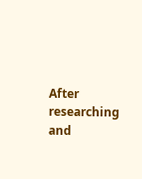After researching and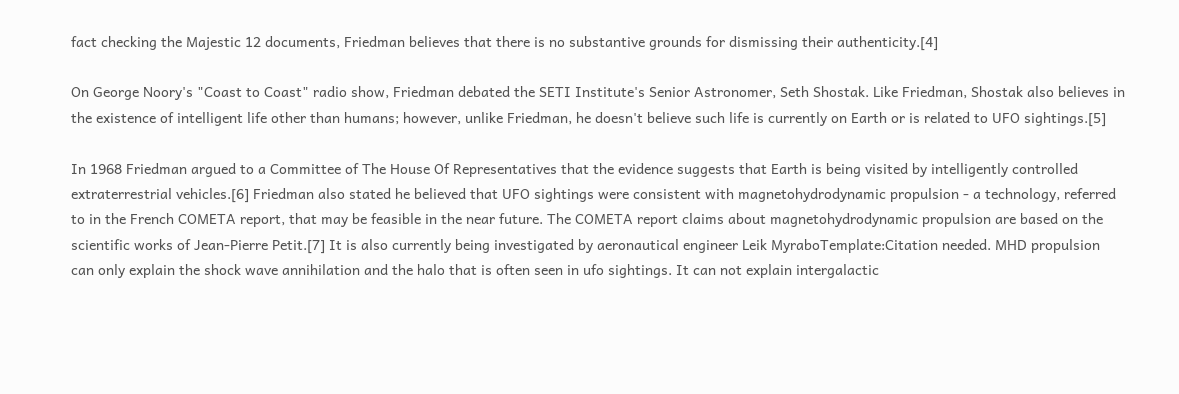fact checking the Majestic 12 documents, Friedman believes that there is no substantive grounds for dismissing their authenticity.[4]

On George Noory's "Coast to Coast" radio show, Friedman debated the SETI Institute's Senior Astronomer, Seth Shostak. Like Friedman, Shostak also believes in the existence of intelligent life other than humans; however, unlike Friedman, he doesn't believe such life is currently on Earth or is related to UFO sightings.[5]

In 1968 Friedman argued to a Committee of The House Of Representatives that the evidence suggests that Earth is being visited by intelligently controlled extraterrestrial vehicles.[6] Friedman also stated he believed that UFO sightings were consistent with magnetohydrodynamic propulsion - a technology, referred to in the French COMETA report, that may be feasible in the near future. The COMETA report claims about magnetohydrodynamic propulsion are based on the scientific works of Jean-Pierre Petit.[7] It is also currently being investigated by aeronautical engineer Leik MyraboTemplate:Citation needed. MHD propulsion can only explain the shock wave annihilation and the halo that is often seen in ufo sightings. It can not explain intergalactic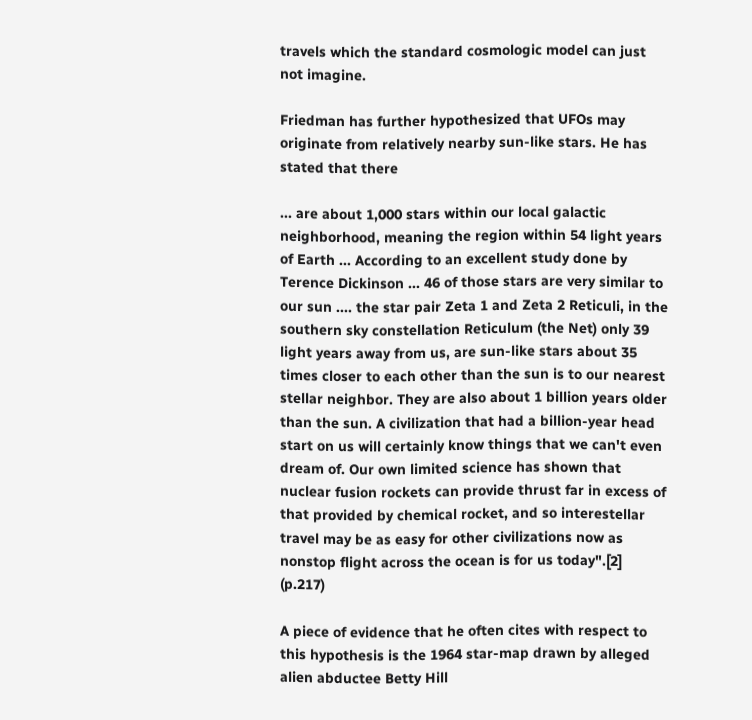travels which the standard cosmologic model can just not imagine.

Friedman has further hypothesized that UFOs may originate from relatively nearby sun-like stars. He has stated that there

... are about 1,000 stars within our local galactic neighborhood, meaning the region within 54 light years of Earth ... According to an excellent study done by Terence Dickinson ... 46 of those stars are very similar to our sun .... the star pair Zeta 1 and Zeta 2 Reticuli, in the southern sky constellation Reticulum (the Net) only 39 light years away from us, are sun-like stars about 35 times closer to each other than the sun is to our nearest stellar neighbor. They are also about 1 billion years older than the sun. A civilization that had a billion-year head start on us will certainly know things that we can't even dream of. Our own limited science has shown that nuclear fusion rockets can provide thrust far in excess of that provided by chemical rocket, and so interestellar travel may be as easy for other civilizations now as nonstop flight across the ocean is for us today".[2] (p.217)

A piece of evidence that he often cites with respect to this hypothesis is the 1964 star-map drawn by alleged alien abductee Betty Hill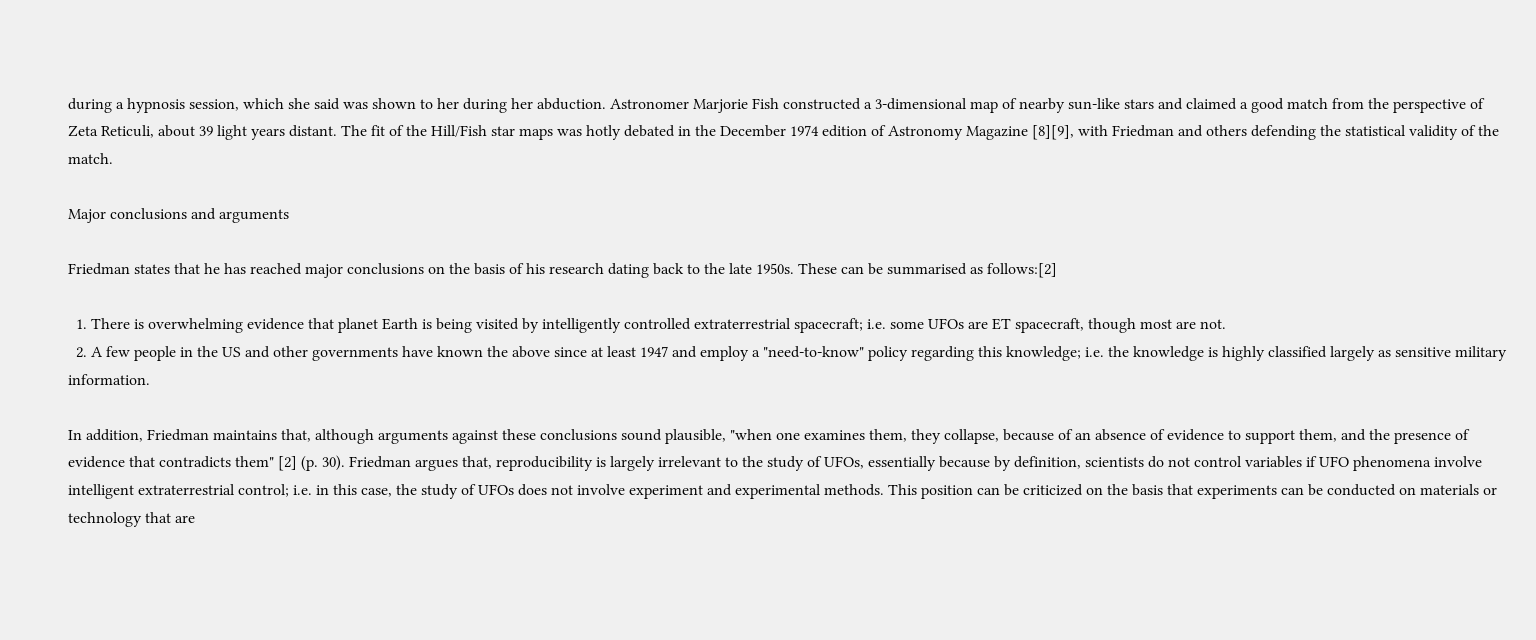during a hypnosis session, which she said was shown to her during her abduction. Astronomer Marjorie Fish constructed a 3-dimensional map of nearby sun-like stars and claimed a good match from the perspective of Zeta Reticuli, about 39 light years distant. The fit of the Hill/Fish star maps was hotly debated in the December 1974 edition of Astronomy Magazine [8][9], with Friedman and others defending the statistical validity of the match.

Major conclusions and arguments

Friedman states that he has reached major conclusions on the basis of his research dating back to the late 1950s. These can be summarised as follows:[2]

  1. There is overwhelming evidence that planet Earth is being visited by intelligently controlled extraterrestrial spacecraft; i.e. some UFOs are ET spacecraft, though most are not.
  2. A few people in the US and other governments have known the above since at least 1947 and employ a "need-to-know" policy regarding this knowledge; i.e. the knowledge is highly classified largely as sensitive military information.

In addition, Friedman maintains that, although arguments against these conclusions sound plausible, "when one examines them, they collapse, because of an absence of evidence to support them, and the presence of evidence that contradicts them" [2] (p. 30). Friedman argues that, reproducibility is largely irrelevant to the study of UFOs, essentially because by definition, scientists do not control variables if UFO phenomena involve intelligent extraterrestrial control; i.e. in this case, the study of UFOs does not involve experiment and experimental methods. This position can be criticized on the basis that experiments can be conducted on materials or technology that are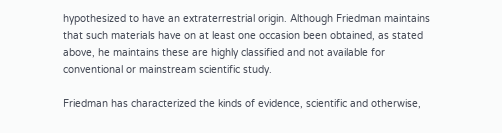hypothesized to have an extraterrestrial origin. Although Friedman maintains that such materials have on at least one occasion been obtained, as stated above, he maintains these are highly classified and not available for conventional or mainstream scientific study.

Friedman has characterized the kinds of evidence, scientific and otherwise,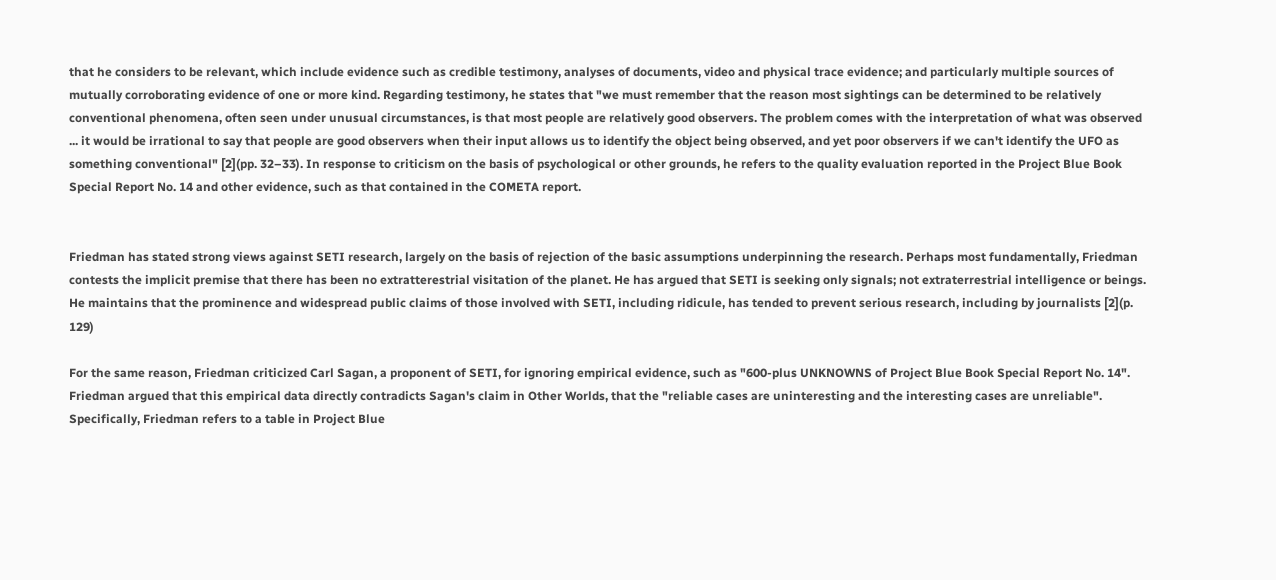that he considers to be relevant, which include evidence such as credible testimony, analyses of documents, video and physical trace evidence; and particularly multiple sources of mutually corroborating evidence of one or more kind. Regarding testimony, he states that "we must remember that the reason most sightings can be determined to be relatively conventional phenomena, often seen under unusual circumstances, is that most people are relatively good observers. The problem comes with the interpretation of what was observed ... it would be irrational to say that people are good observers when their input allows us to identify the object being observed, and yet poor observers if we can't identify the UFO as something conventional" [2](pp. 32–33). In response to criticism on the basis of psychological or other grounds, he refers to the quality evaluation reported in the Project Blue Book Special Report No. 14 and other evidence, such as that contained in the COMETA report.


Friedman has stated strong views against SETI research, largely on the basis of rejection of the basic assumptions underpinning the research. Perhaps most fundamentally, Friedman contests the implicit premise that there has been no extratterestrial visitation of the planet. He has argued that SETI is seeking only signals; not extraterrestrial intelligence or beings. He maintains that the prominence and widespread public claims of those involved with SETI, including ridicule, has tended to prevent serious research, including by journalists [2](p. 129)

For the same reason, Friedman criticized Carl Sagan, a proponent of SETI, for ignoring empirical evidence, such as "600-plus UNKNOWNS of Project Blue Book Special Report No. 14". Friedman argued that this empirical data directly contradicts Sagan's claim in Other Worlds, that the "reliable cases are uninteresting and the interesting cases are unreliable". Specifically, Friedman refers to a table in Project Blue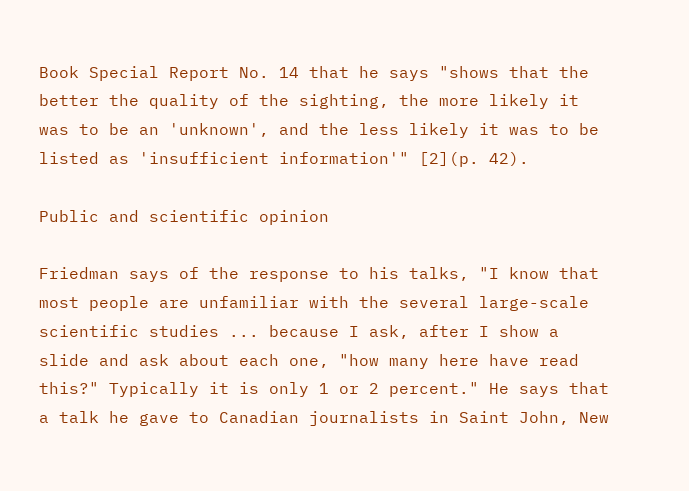Book Special Report No. 14 that he says "shows that the better the quality of the sighting, the more likely it was to be an 'unknown', and the less likely it was to be listed as 'insufficient information'" [2](p. 42).

Public and scientific opinion

Friedman says of the response to his talks, "I know that most people are unfamiliar with the several large-scale scientific studies ... because I ask, after I show a slide and ask about each one, "how many here have read this?" Typically it is only 1 or 2 percent." He says that a talk he gave to Canadian journalists in Saint John, New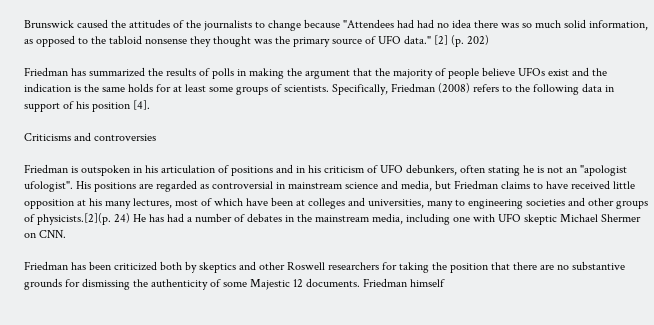Brunswick caused the attitudes of the journalists to change because "Attendees had had no idea there was so much solid information, as opposed to the tabloid nonsense they thought was the primary source of UFO data." [2] (p. 202)

Friedman has summarized the results of polls in making the argument that the majority of people believe UFOs exist and the indication is the same holds for at least some groups of scientists. Specifically, Friedman (2008) refers to the following data in support of his position [4].

Criticisms and controversies

Friedman is outspoken in his articulation of positions and in his criticism of UFO debunkers, often stating he is not an "apologist ufologist". His positions are regarded as controversial in mainstream science and media, but Friedman claims to have received little opposition at his many lectures, most of which have been at colleges and universities, many to engineering societies and other groups of physicists.[2](p. 24) He has had a number of debates in the mainstream media, including one with UFO skeptic Michael Shermer on CNN.

Friedman has been criticized both by skeptics and other Roswell researchers for taking the position that there are no substantive grounds for dismissing the authenticity of some Majestic 12 documents. Friedman himself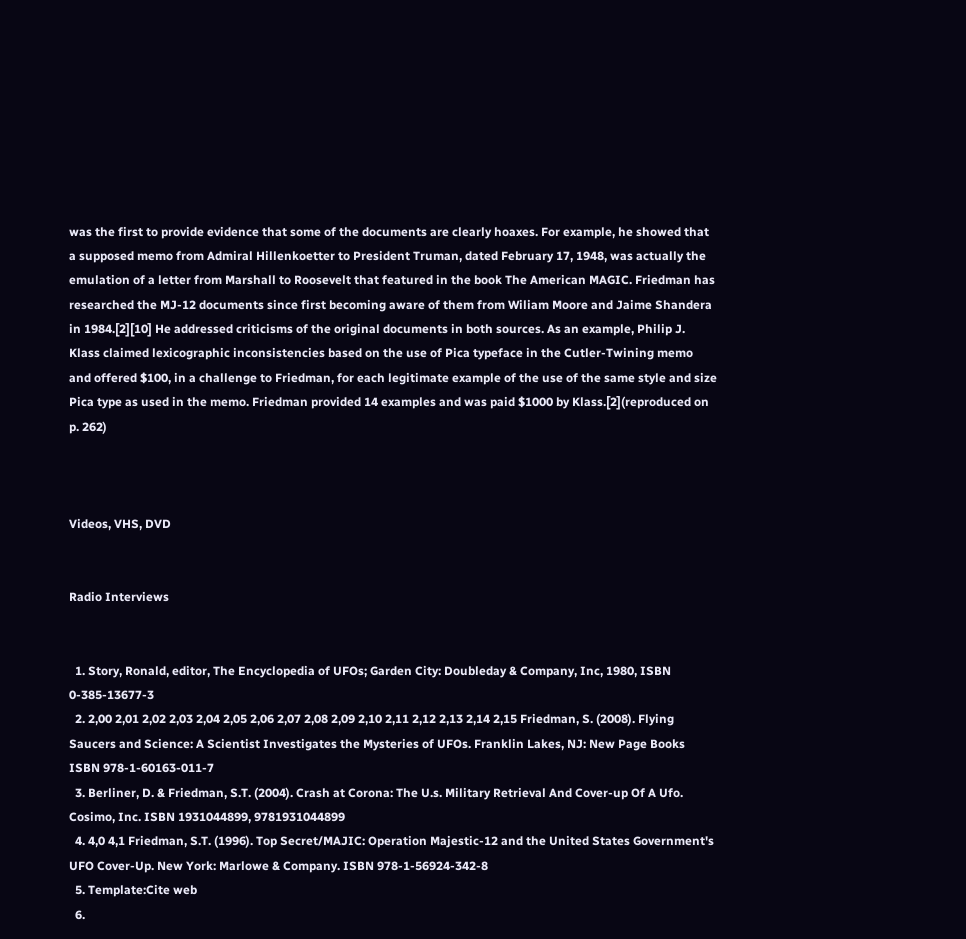was the first to provide evidence that some of the documents are clearly hoaxes. For example, he showed that a supposed memo from Admiral Hillenkoetter to President Truman, dated February 17, 1948, was actually the emulation of a letter from Marshall to Roosevelt that featured in the book The American MAGIC. Friedman has researched the MJ-12 documents since first becoming aware of them from Wiliam Moore and Jaime Shandera in 1984.[2][10] He addressed criticisms of the original documents in both sources. As an example, Philip J. Klass claimed lexicographic inconsistencies based on the use of Pica typeface in the Cutler-Twining memo and offered $100, in a challenge to Friedman, for each legitimate example of the use of the same style and size Pica type as used in the memo. Friedman provided 14 examples and was paid $1000 by Klass.[2](reproduced on p. 262)



Videos, VHS, DVD


Radio Interviews


  1. Story, Ronald, editor, The Encyclopedia of UFOs; Garden City: Doubleday & Company, Inc, 1980, ISBN 0-385-13677-3
  2. 2,00 2,01 2,02 2,03 2,04 2,05 2,06 2,07 2,08 2,09 2,10 2,11 2,12 2,13 2,14 2,15 Friedman, S. (2008). Flying Saucers and Science: A Scientist Investigates the Mysteries of UFOs. Franklin Lakes, NJ: New Page Books ISBN 978-1-60163-011-7
  3. Berliner, D. & Friedman, S.T. (2004). Crash at Corona: The U.s. Military Retrieval And Cover-up Of A Ufo. Cosimo, Inc. ISBN 1931044899, 9781931044899
  4. 4,0 4,1 Friedman, S.T. (1996). Top Secret/MAJIC: Operation Majestic-12 and the United States Government's UFO Cover-Up. New York: Marlowe & Company. ISBN 978-1-56924-342-8
  5. Template:Cite web
  6.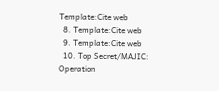Template:Cite web
  8. Template:Cite web
  9. Template:Cite web
  10. Top Secret/MAJIC: Operation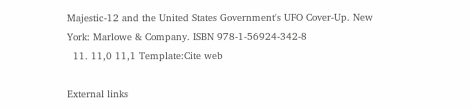Majestic-12 and the United States Government's UFO Cover-Up. New York: Marlowe & Company. ISBN 978-1-56924-342-8
  11. 11,0 11,1 Template:Cite web

External links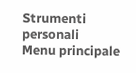Strumenti personali
Menu principale